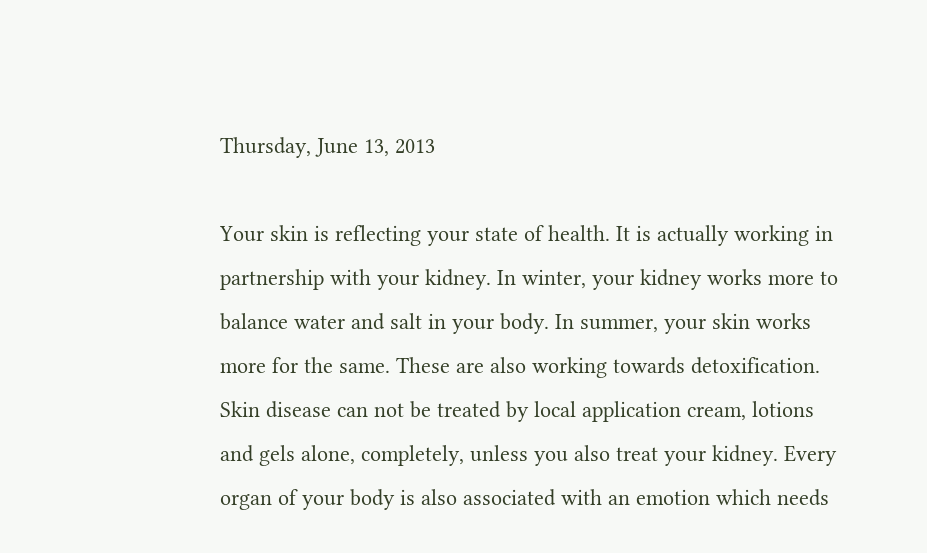Thursday, June 13, 2013

Your skin is reflecting your state of health. It is actually working in partnership with your kidney. In winter, your kidney works more to balance water and salt in your body. In summer, your skin works more for the same. These are also working towards detoxification. Skin disease can not be treated by local application cream, lotions and gels alone, completely, unless you also treat your kidney. Every organ of your body is also associated with an emotion which needs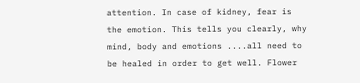attention. In case of kidney, fear is the emotion. This tells you clearly, why mind, body and emotions ....all need to be healed in order to get well. Flower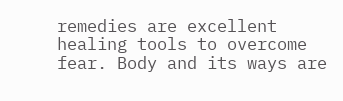remedies are excellent healing tools to overcome fear. Body and its ways are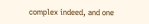complex indeed, and one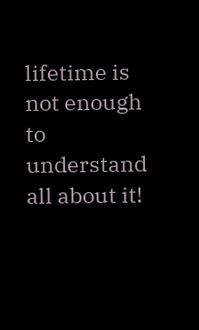lifetime is not enough to understand all about it!